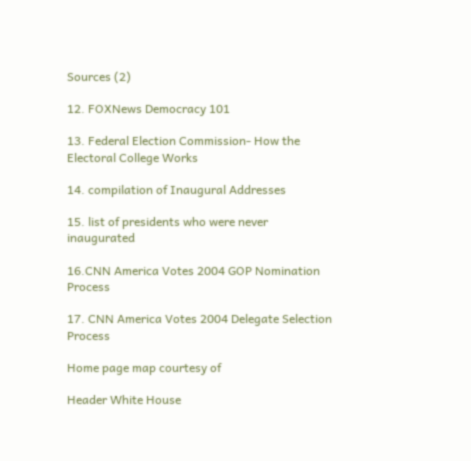Sources (2)

12. FOXNews Democracy 101

13. Federal Election Commission- How the Electoral College Works

14. compilation of Inaugural Addresses

15. list of presidents who were never inaugurated

16.CNN America Votes 2004 GOP Nomination Process

17. CNN America Votes 2004 Delegate Selection Process

Home page map courtesy of

Header White House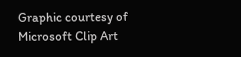Graphic courtesy of Microsoft Clip Art